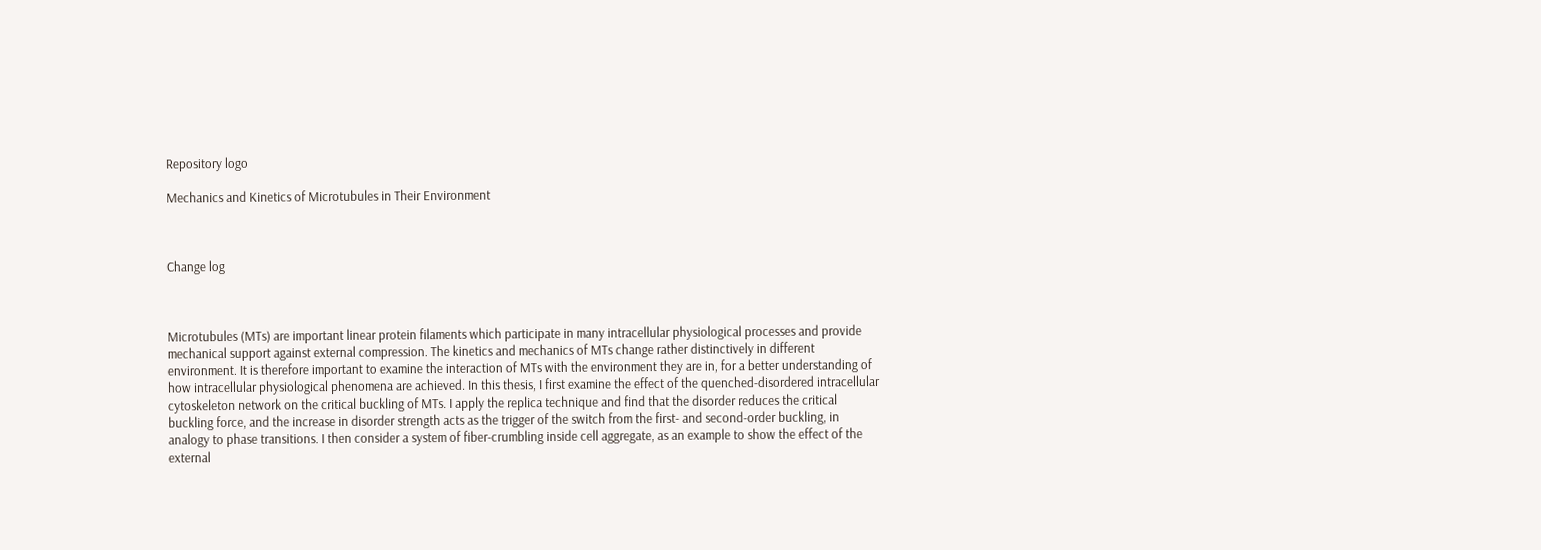Repository logo

Mechanics and Kinetics of Microtubules in Their Environment



Change log



Microtubules (MTs) are important linear protein filaments which participate in many intracellular physiological processes and provide mechanical support against external compression. The kinetics and mechanics of MTs change rather distinctively in different environment. It is therefore important to examine the interaction of MTs with the environment they are in, for a better understanding of how intracellular physiological phenomena are achieved. In this thesis, I first examine the effect of the quenched-disordered intracellular cytoskeleton network on the critical buckling of MTs. I apply the replica technique and find that the disorder reduces the critical buckling force, and the increase in disorder strength acts as the trigger of the switch from the first- and second-order buckling, in analogy to phase transitions. I then consider a system of fiber-crumbling inside cell aggregate, as an example to show the effect of the external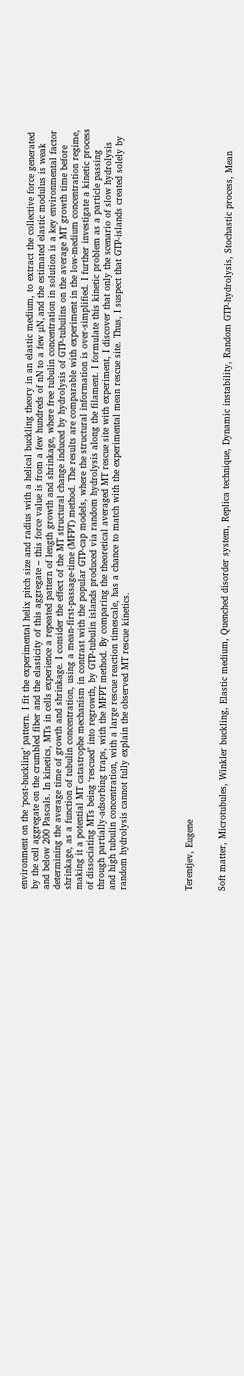environment on the ‘post-buckling’ pattern. I fit the experimental helix pitch size and radius with a helical buckling theory in an elastic medium, to extract the collective force generated by the cell aggregate on the crumbled fiber and the elasticity of this aggregate – this force value is from a few hundreds of nN to a few μN, and the estimated elastic modulus is weak and below 200 Pascals. In kinetics, MTs in cells experience a repeated pattern of length growth and shrinkage, where free tubulin concentration in solution is a key environmental factor determining the average time of growth and shrinkage. I consider the effect of the MT structural change induced by hydrolysis of GTP-tubulins on the average MT growth time before shrinkage, as a function of tubulin concentration, using a mean-first-passage-time (MFPT) method. The results are comparable with experiment in the low-medium concentration regime, making it a potential MT catastrophe mechanism in contrast with the popular GTP-cap models, where the structural information is over-simplified. I further investigate a kinetic process of dissociating MTs being ‘rescued’ into regrowth, by GTP-tubulin islands produced via random hydrolysis along the filament. I formulate this kinetic problem as a particle passing through partially-adsorbing traps, with the MFPT method. By comparing the theoretical averaged MT rescue site with experiment, I discover that only the scenario of slow hydrolysis and high tubulin concentration, with a large rescue reaction timescale, has a chance to match with the experimental mean rescue site. Thus, I suspect that GTP-islands created solely by random hydrolysis cannot fully explain the observed MT rescue kinetics.





Terentjev, Eugene


Soft matter, Microtubules, Winkler buckling, Elastic medium, Quenched disorder system, Replica technique, Dynamic instability, Random GTP-hydrolysis, Stochastic process, Mean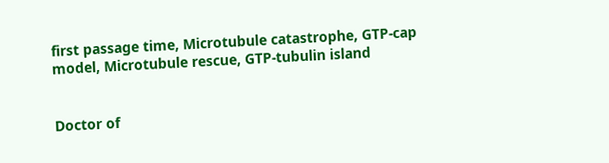first passage time, Microtubule catastrophe, GTP-cap model, Microtubule rescue, GTP-tubulin island


Doctor of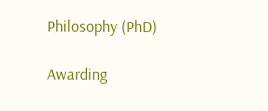Philosophy (PhD)

Awarding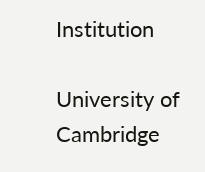Institution

University of Cambridge